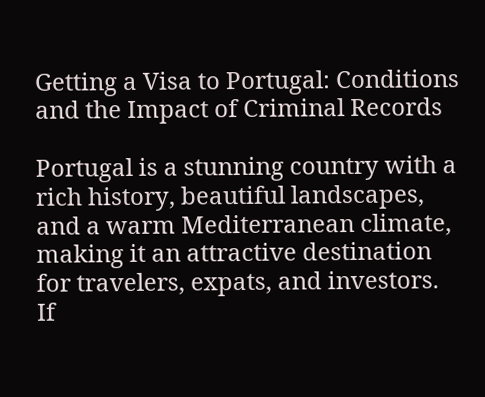Getting a Visa to Portugal: Conditions and the Impact of Criminal Records

Portugal is a stunning country with a rich history, beautiful landscapes, and a warm Mediterranean climate, making it an attractive destination for travelers, expats, and investors. If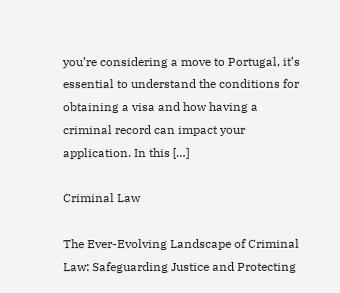you’re considering a move to Portugal, it’s essential to understand the conditions for obtaining a visa and how having a criminal record can impact your application. In this […]

Criminal Law

The Ever-Evolving Landscape of Criminal Law: Safeguarding Justice and Protecting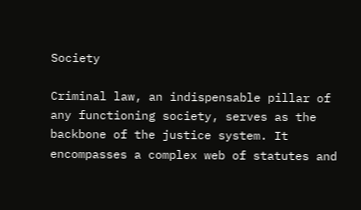Society

Criminal law, an indispensable pillar of any functioning society, serves as the backbone of the justice system. It encompasses a complex web of statutes and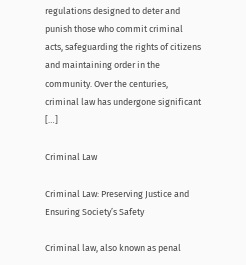regulations designed to deter and punish those who commit criminal acts, safeguarding the rights of citizens and maintaining order in the community. Over the centuries, criminal law has undergone significant […]

Criminal Law

Criminal Law: Preserving Justice and Ensuring Society’s Safety

Criminal law, also known as penal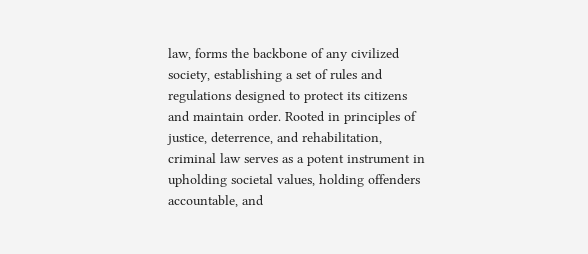law, forms the backbone of any civilized society, establishing a set of rules and regulations designed to protect its citizens and maintain order. Rooted in principles of justice, deterrence, and rehabilitation, criminal law serves as a potent instrument in upholding societal values, holding offenders accountable, and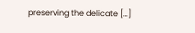preserving the delicate […]